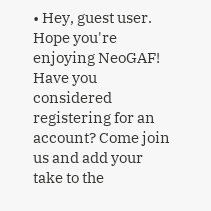• Hey, guest user. Hope you're enjoying NeoGAF! Have you considered registering for an account? Come join us and add your take to the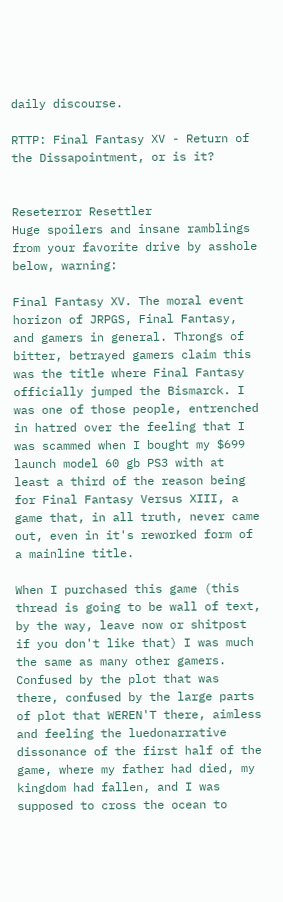daily discourse.

RTTP: Final Fantasy XV - Return of the Dissapointment, or is it?


Reseterror Resettler
Huge spoilers and insane ramblings from your favorite drive by asshole below, warning:

Final Fantasy XV. The moral event horizon of JRPGS, Final Fantasy, and gamers in general. Throngs of bitter, betrayed gamers claim this was the title where Final Fantasy officially jumped the Bismarck. I was one of those people, entrenched in hatred over the feeling that I was scammed when I bought my $699 launch model 60 gb PS3 with at least a third of the reason being for Final Fantasy Versus XIII, a game that, in all truth, never came out, even in it's reworked form of a mainline title.

When I purchased this game (this thread is going to be wall of text, by the way, leave now or shitpost if you don't like that) I was much the same as many other gamers. Confused by the plot that was there, confused by the large parts of plot that WEREN'T there, aimless and feeling the luedonarrative dissonance of the first half of the game, where my father had died, my kingdom had fallen, and I was supposed to cross the ocean to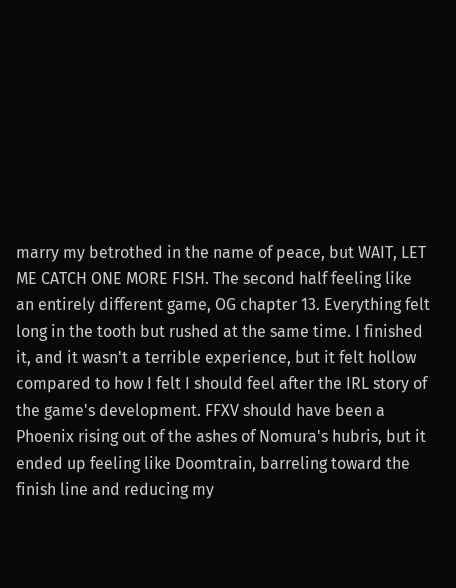marry my betrothed in the name of peace, but WAIT, LET ME CATCH ONE MORE FISH. The second half feeling like an entirely different game, OG chapter 13. Everything felt long in the tooth but rushed at the same time. I finished it, and it wasn't a terrible experience, but it felt hollow compared to how I felt I should feel after the IRL story of the game's development. FFXV should have been a Phoenix rising out of the ashes of Nomura's hubris, but it ended up feeling like Doomtrain, barreling toward the finish line and reducing my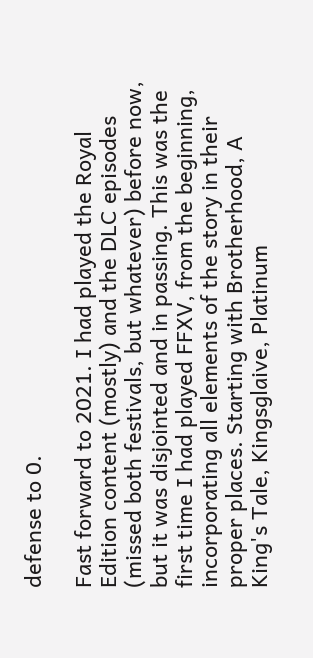defense to 0.

Fast forward to 2021. I had played the Royal Edition content (mostly) and the DLC episodes (missed both festivals, but whatever) before now, but it was disjointed and in passing. This was the first time I had played FFXV, from the beginning, incorporating all elements of the story in their proper places. Starting with Brotherhood, A King's Tale, Kingsglaive, Platinum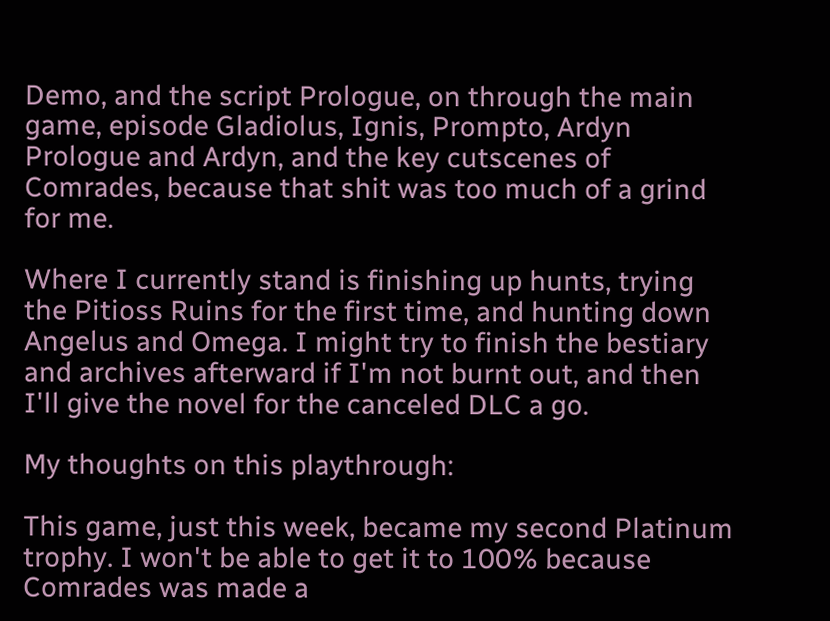Demo, and the script Prologue, on through the main game, episode Gladiolus, Ignis, Prompto, Ardyn Prologue and Ardyn, and the key cutscenes of Comrades, because that shit was too much of a grind for me.

Where I currently stand is finishing up hunts, trying the Pitioss Ruins for the first time, and hunting down Angelus and Omega. I might try to finish the bestiary and archives afterward if I'm not burnt out, and then I'll give the novel for the canceled DLC a go.

My thoughts on this playthrough:

This game, just this week, became my second Platinum trophy. I won't be able to get it to 100% because Comrades was made a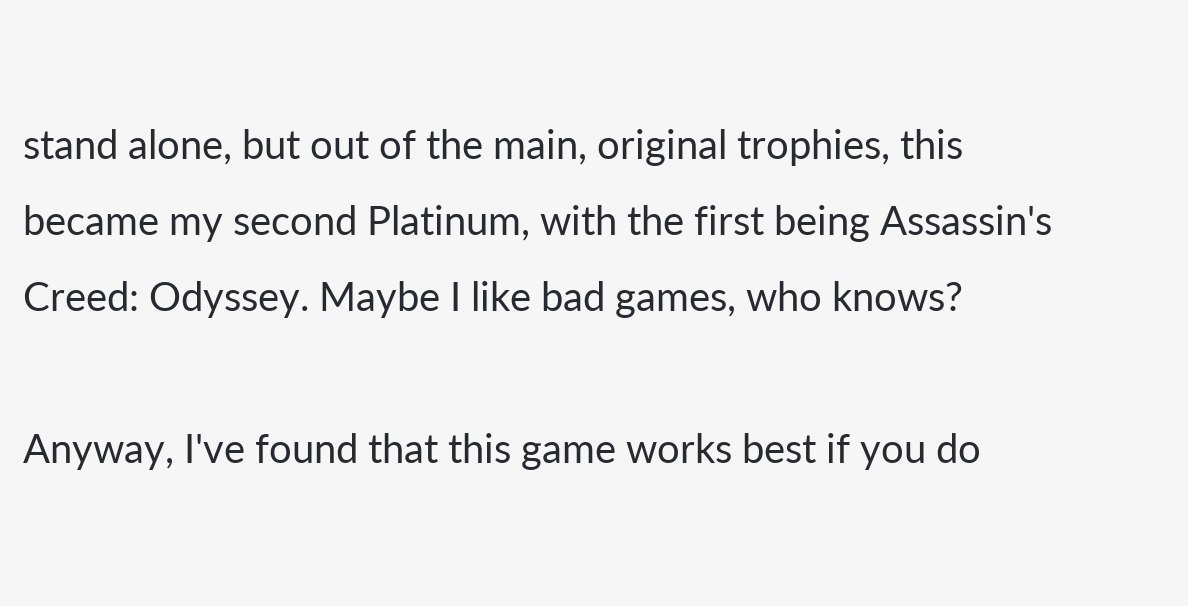stand alone, but out of the main, original trophies, this became my second Platinum, with the first being Assassin's Creed: Odyssey. Maybe I like bad games, who knows?

Anyway, I've found that this game works best if you do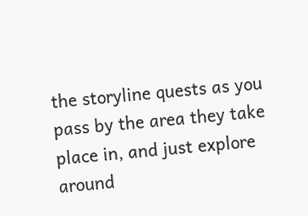the storyline quests as you pass by the area they take place in, and just explore around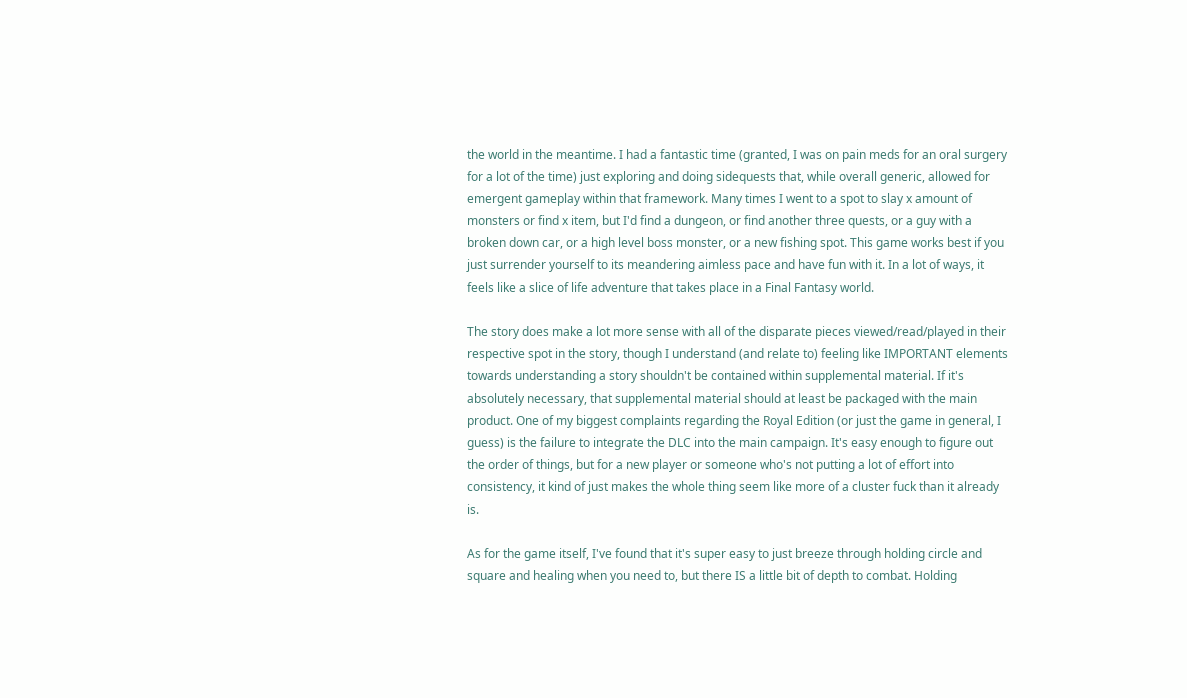the world in the meantime. I had a fantastic time (granted, I was on pain meds for an oral surgery for a lot of the time) just exploring and doing sidequests that, while overall generic, allowed for emergent gameplay within that framework. Many times I went to a spot to slay x amount of monsters or find x item, but I'd find a dungeon, or find another three quests, or a guy with a broken down car, or a high level boss monster, or a new fishing spot. This game works best if you just surrender yourself to its meandering aimless pace and have fun with it. In a lot of ways, it feels like a slice of life adventure that takes place in a Final Fantasy world.

The story does make a lot more sense with all of the disparate pieces viewed/read/played in their respective spot in the story, though I understand (and relate to) feeling like IMPORTANT elements towards understanding a story shouldn't be contained within supplemental material. If it's absolutely necessary, that supplemental material should at least be packaged with the main product. One of my biggest complaints regarding the Royal Edition (or just the game in general, I guess) is the failure to integrate the DLC into the main campaign. It's easy enough to figure out the order of things, but for a new player or someone who's not putting a lot of effort into consistency, it kind of just makes the whole thing seem like more of a cluster fuck than it already is.

As for the game itself, I've found that it's super easy to just breeze through holding circle and square and healing when you need to, but there IS a little bit of depth to combat. Holding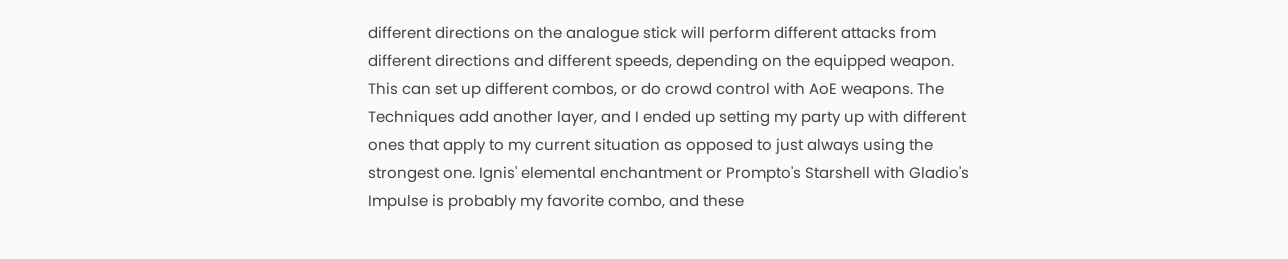different directions on the analogue stick will perform different attacks from different directions and different speeds, depending on the equipped weapon. This can set up different combos, or do crowd control with AoE weapons. The Techniques add another layer, and I ended up setting my party up with different ones that apply to my current situation as opposed to just always using the strongest one. Ignis' elemental enchantment or Prompto's Starshell with Gladio's Impulse is probably my favorite combo, and these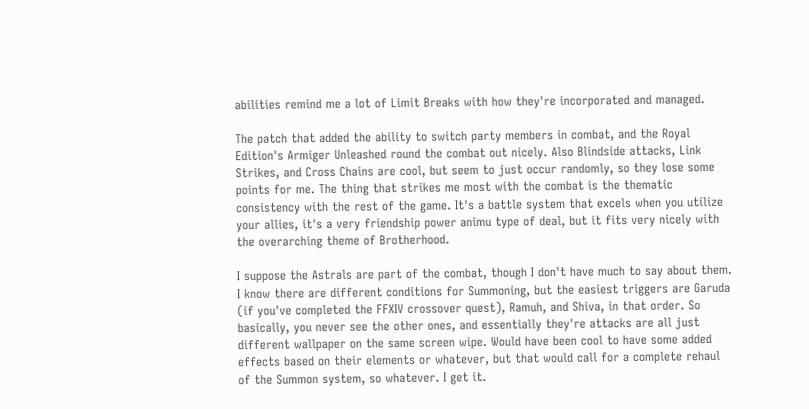abilities remind me a lot of Limit Breaks with how they're incorporated and managed.

The patch that added the ability to switch party members in combat, and the Royal Edition's Armiger Unleashed round the combat out nicely. Also Blindside attacks, Link Strikes, and Cross Chains are cool, but seem to just occur randomly, so they lose some points for me. The thing that strikes me most with the combat is the thematic consistency with the rest of the game. It's a battle system that excels when you utilize your allies, it's a very friendship power animu type of deal, but it fits very nicely with the overarching theme of Brotherhood.

I suppose the Astrals are part of the combat, though I don't have much to say about them. I know there are different conditions for Summoning, but the easiest triggers are Garuda (if you've completed the FFXIV crossover quest), Ramuh, and Shiva, in that order. So basically, you never see the other ones, and essentially they're attacks are all just different wallpaper on the same screen wipe. Would have been cool to have some added effects based on their elements or whatever, but that would call for a complete rehaul of the Summon system, so whatever. I get it.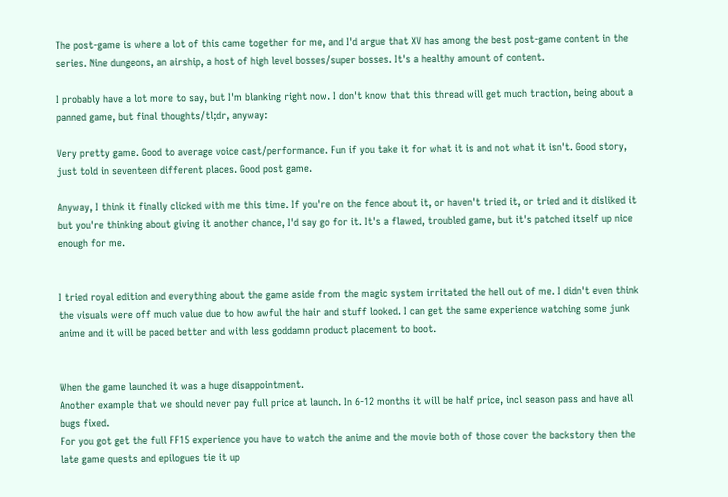The post-game is where a lot of this came together for me, and I'd argue that XV has among the best post-game content in the series. Nine dungeons, an airship, a host of high level bosses/super bosses. It's a healthy amount of content.

I probably have a lot more to say, but I'm blanking right now. I don't know that this thread will get much traction, being about a panned game, but final thoughts/tl;dr, anyway:

Very pretty game. Good to average voice cast/performance. Fun if you take it for what it is and not what it isn't. Good story, just told in seventeen different places. Good post game.

Anyway, I think it finally clicked with me this time. If you're on the fence about it, or haven't tried it, or tried and it disliked it but you're thinking about giving it another chance, I'd say go for it. It's a flawed, troubled game, but it's patched itself up nice enough for me.


I tried royal edition and everything about the game aside from the magic system irritated the hell out of me. I didn't even think the visuals were off much value due to how awful the hair and stuff looked. I can get the same experience watching some junk anime and it will be paced better and with less goddamn product placement to boot.


When the game launched it was a huge disappointment.
Another example that we should never pay full price at launch. In 6-12 months it will be half price, incl season pass and have all bugs fixed.
For you got get the full FF15 experience you have to watch the anime and the movie both of those cover the backstory then the late game quests and epilogues tie it up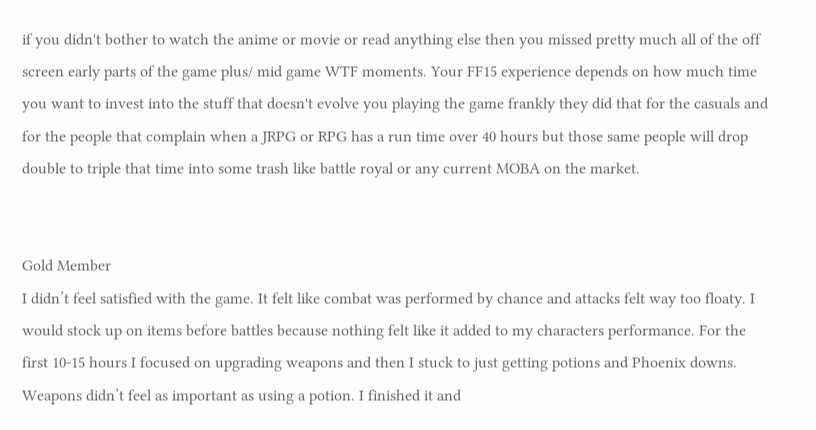if you didn't bother to watch the anime or movie or read anything else then you missed pretty much all of the off screen early parts of the game plus/ mid game WTF moments. Your FF15 experience depends on how much time you want to invest into the stuff that doesn't evolve you playing the game frankly they did that for the casuals and for the people that complain when a JRPG or RPG has a run time over 40 hours but those same people will drop double to triple that time into some trash like battle royal or any current MOBA on the market.


Gold Member
I didn’t feel satisfied with the game. It felt like combat was performed by chance and attacks felt way too floaty. I would stock up on items before battles because nothing felt like it added to my characters performance. For the first 10-15 hours I focused on upgrading weapons and then I stuck to just getting potions and Phoenix downs. Weapons didn’t feel as important as using a potion. I finished it and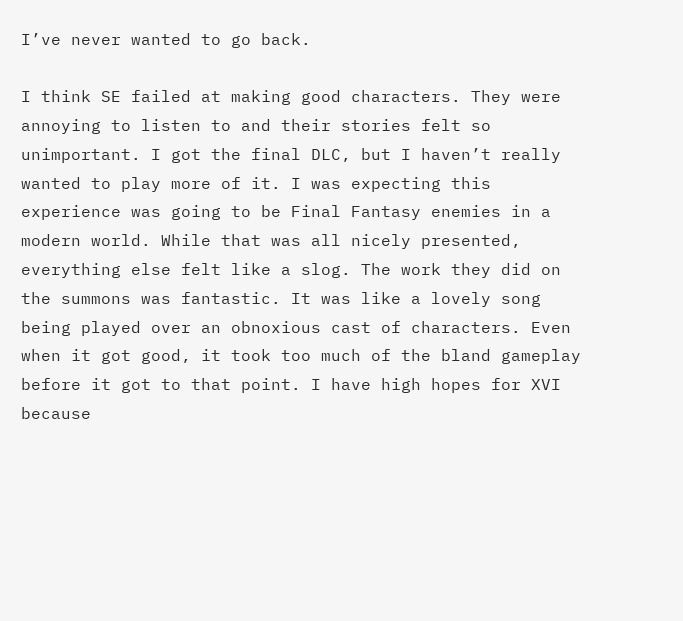I’ve never wanted to go back.

I think SE failed at making good characters. They were annoying to listen to and their stories felt so unimportant. I got the final DLC, but I haven’t really wanted to play more of it. I was expecting this experience was going to be Final Fantasy enemies in a modern world. While that was all nicely presented, everything else felt like a slog. The work they did on the summons was fantastic. It was like a lovely song being played over an obnoxious cast of characters. Even when it got good, it took too much of the bland gameplay before it got to that point. I have high hopes for XVI because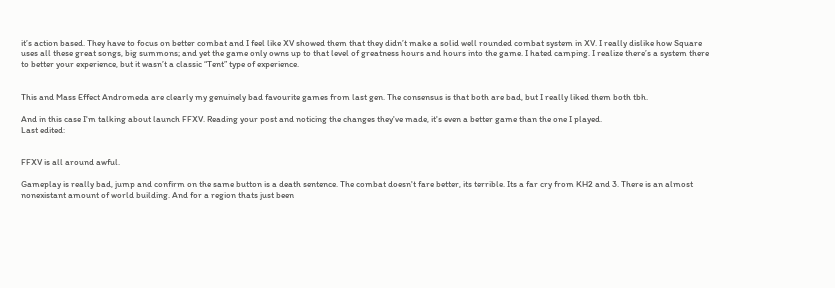it’s action based. They have to focus on better combat and I feel like XV showed them that they didn’t make a solid well rounded combat system in XV. I really dislike how Square uses all these great songs, big summons; and yet the game only owns up to that level of greatness hours and hours into the game. I hated camping. I realize there’s a system there to better your experience, but it wasn’t a classic “Tent” type of experience.


This and Mass Effect Andromeda are clearly my genuinely bad favourite games from last gen. The consensus is that both are bad, but I really liked them both tbh.

And in this case I'm talking about launch FFXV. Reading your post and noticing the changes they've made, it's even a better game than the one I played.
Last edited:


FFXV is all around awful.

Gameplay is really bad, jump and confirm on the same button is a death sentence. The combat doesn't fare better, its terrible. Its a far cry from KH2 and 3. There is an almost nonexistant amount of world building. And for a region thats just been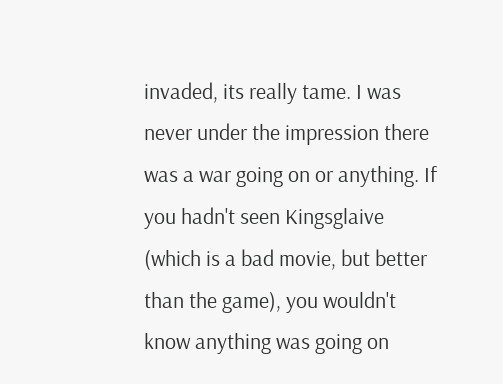invaded, its really tame. I was never under the impression there was a war going on or anything. If you hadn't seen Kingsglaive (which is a bad movie, but better than the game), you wouldn't know anything was going on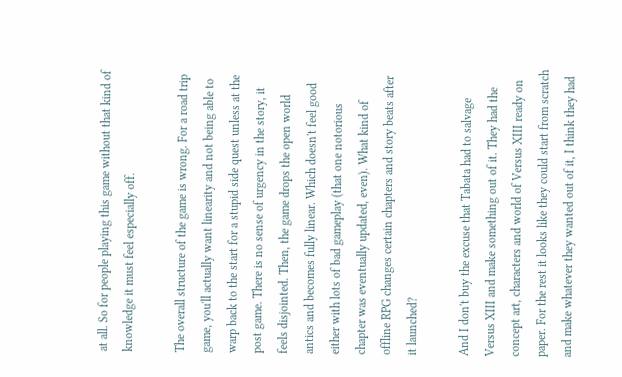at all. So for people playing this game without that kind of knowledge it must feel especially off.

The overall structure of the game is wrong. For a road trip game, you'll actually want linearity and not being able to warp back to the start for a stupid side quest unless at the post game. There is no sense of urgency in the story, it feels disjointed. Then, the game drops the open world antics and becomes fully linear. Which doesn't feel good either with lots of bad gameplay (that one notorious chapter was eventually updated, even). What kind of offline RPG changes certain chapters and story beats after it launched?

And I don't buy the excuse that Tabata had to salvage Versus XIII and make something out of it. They had the concept art, characters and world of Versus XIII ready on paper. For the rest it looks like they could start from scratch and make whatever they wanted out of it, I think they had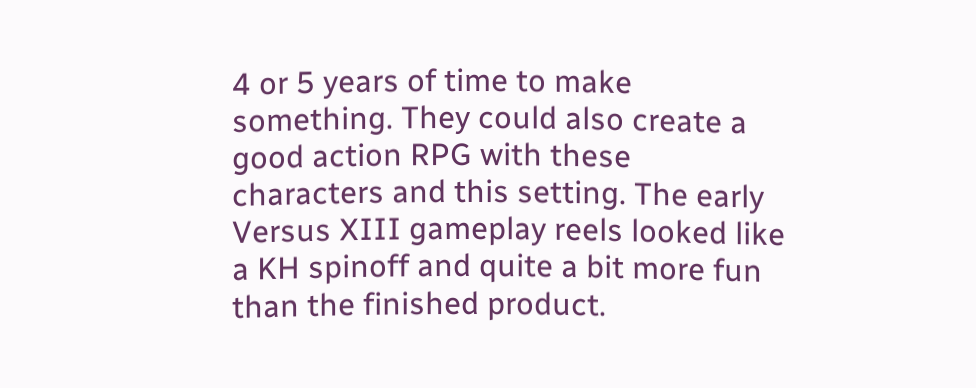4 or 5 years of time to make something. They could also create a good action RPG with these characters and this setting. The early Versus XIII gameplay reels looked like a KH spinoff and quite a bit more fun than the finished product.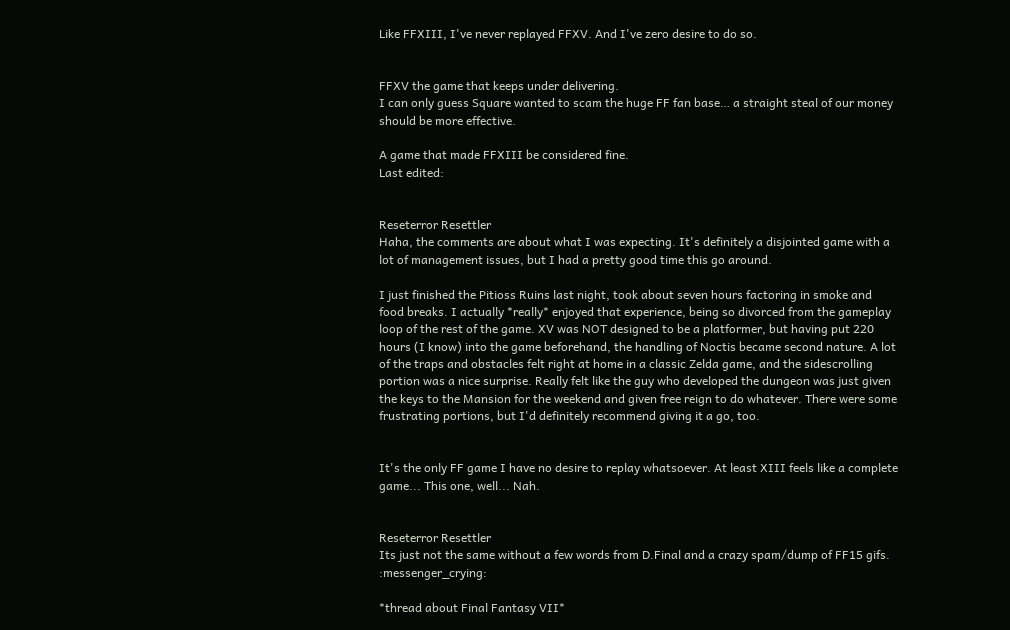Like FFXIII, I've never replayed FFXV. And I've zero desire to do so.


FFXV the game that keeps under delivering.
I can only guess Square wanted to scam the huge FF fan base… a straight steal of our money should be more effective.

A game that made FFXIII be considered fine.
Last edited:


Reseterror Resettler
Haha, the comments are about what I was expecting. It's definitely a disjointed game with a lot of management issues, but I had a pretty good time this go around.

I just finished the Pitioss Ruins last night, took about seven hours factoring in smoke and food breaks. I actually *really* enjoyed that experience, being so divorced from the gameplay loop of the rest of the game. XV was NOT designed to be a platformer, but having put 220 hours (I know) into the game beforehand, the handling of Noctis became second nature. A lot of the traps and obstacles felt right at home in a classic Zelda game, and the sidescrolling portion was a nice surprise. Really felt like the guy who developed the dungeon was just given the keys to the Mansion for the weekend and given free reign to do whatever. There were some frustrating portions, but I'd definitely recommend giving it a go, too.


It's the only FF game I have no desire to replay whatsoever. At least XIII feels like a complete game... This one, well... Nah.


Reseterror Resettler
Its just not the same without a few words from D.Final and a crazy spam/dump of FF15 gifs. :messenger_crying:

*thread about Final Fantasy VII*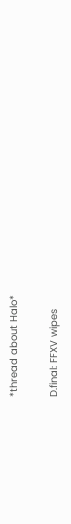*thread about Halo*

D.final: FFXV wipes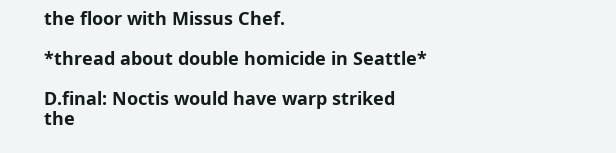the floor with Missus Chef.

*thread about double homicide in Seattle*

D.final: Noctis would have warp striked the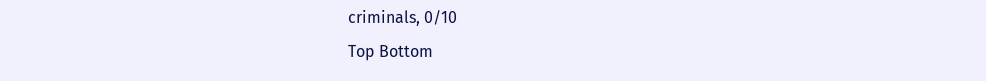criminals, 0/10
Top Bottom